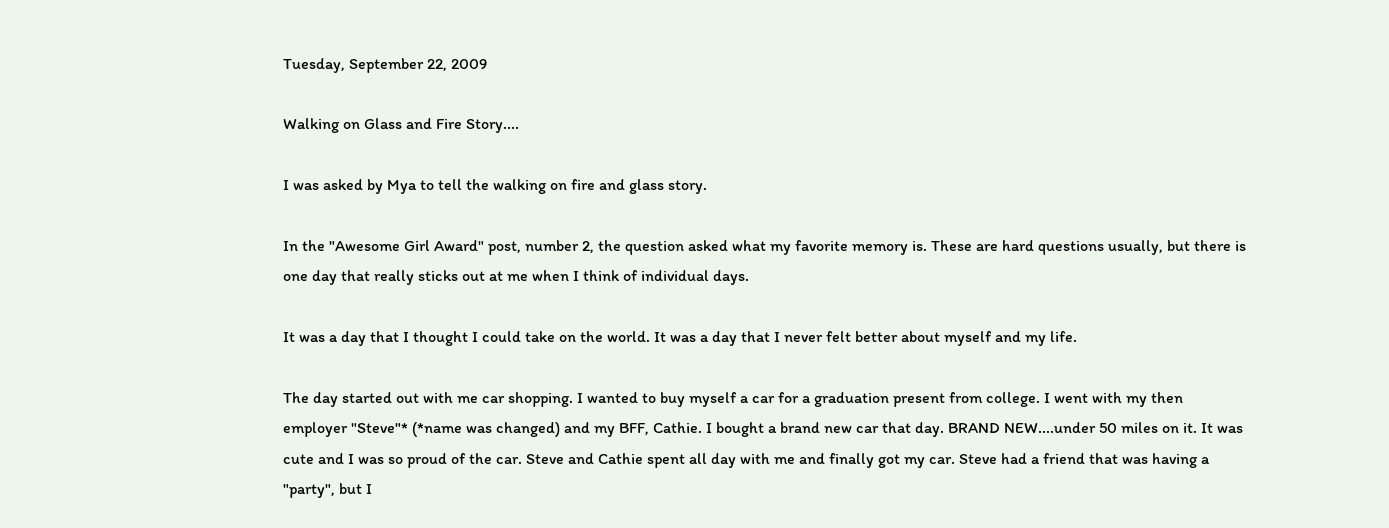Tuesday, September 22, 2009

Walking on Glass and Fire Story....

I was asked by Mya to tell the walking on fire and glass story.

In the "Awesome Girl Award" post, number 2, the question asked what my favorite memory is. These are hard questions usually, but there is one day that really sticks out at me when I think of individual days.

It was a day that I thought I could take on the world. It was a day that I never felt better about myself and my life.

The day started out with me car shopping. I wanted to buy myself a car for a graduation present from college. I went with my then employer "Steve"* (*name was changed) and my BFF, Cathie. I bought a brand new car that day. BRAND NEW....under 50 miles on it. It was cute and I was so proud of the car. Steve and Cathie spent all day with me and finally got my car. Steve had a friend that was having a "party", but I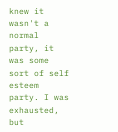knew it wasn't a normal party, it was some sort of self esteem party. I was exhausted, but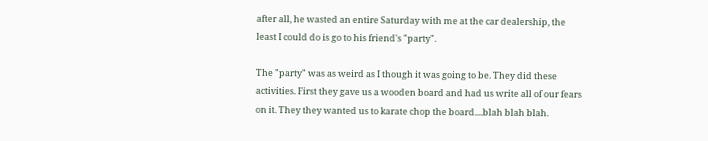after all, he wasted an entire Saturday with me at the car dealership, the least I could do is go to his friend's "party".

The "party" was as weird as I though it was going to be. They did these activities. First they gave us a wooden board and had us write all of our fears on it. They they wanted us to karate chop the board....blah blah blah.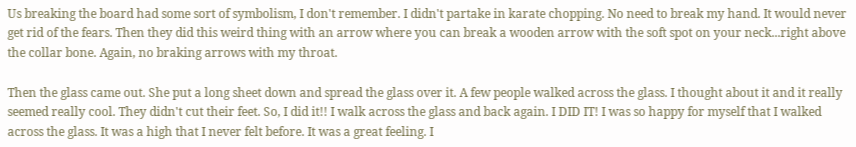Us breaking the board had some sort of symbolism, I don't remember. I didn't partake in karate chopping. No need to break my hand. It would never get rid of the fears. Then they did this weird thing with an arrow where you can break a wooden arrow with the soft spot on your neck...right above the collar bone. Again, no braking arrows with my throat.

Then the glass came out. She put a long sheet down and spread the glass over it. A few people walked across the glass. I thought about it and it really seemed really cool. They didn't cut their feet. So, I did it!! I walk across the glass and back again. I DID IT! I was so happy for myself that I walked across the glass. It was a high that I never felt before. It was a great feeling. I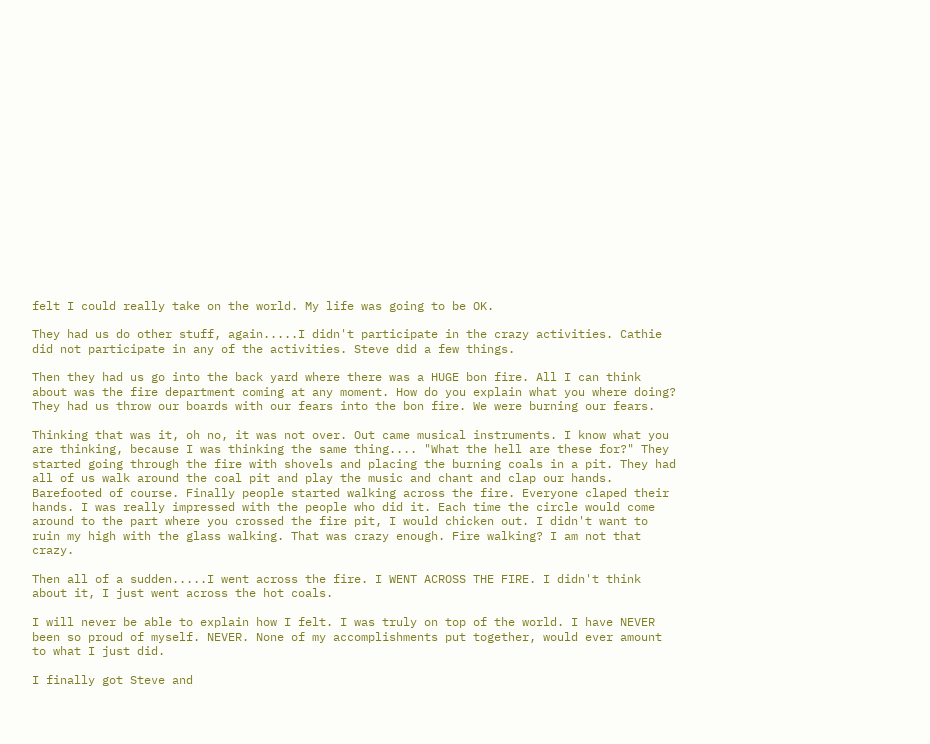felt I could really take on the world. My life was going to be OK.

They had us do other stuff, again.....I didn't participate in the crazy activities. Cathie did not participate in any of the activities. Steve did a few things.

Then they had us go into the back yard where there was a HUGE bon fire. All I can think about was the fire department coming at any moment. How do you explain what you where doing? They had us throw our boards with our fears into the bon fire. We were burning our fears.

Thinking that was it, oh no, it was not over. Out came musical instruments. I know what you are thinking, because I was thinking the same thing.... "What the hell are these for?" They started going through the fire with shovels and placing the burning coals in a pit. They had all of us walk around the coal pit and play the music and chant and clap our hands. Barefooted of course. Finally people started walking across the fire. Everyone claped their hands. I was really impressed with the people who did it. Each time the circle would come around to the part where you crossed the fire pit, I would chicken out. I didn't want to ruin my high with the glass walking. That was crazy enough. Fire walking? I am not that crazy.

Then all of a sudden.....I went across the fire. I WENT ACROSS THE FIRE. I didn't think about it, I just went across the hot coals.

I will never be able to explain how I felt. I was truly on top of the world. I have NEVER been so proud of myself. NEVER. None of my accomplishments put together, would ever amount to what I just did.

I finally got Steve and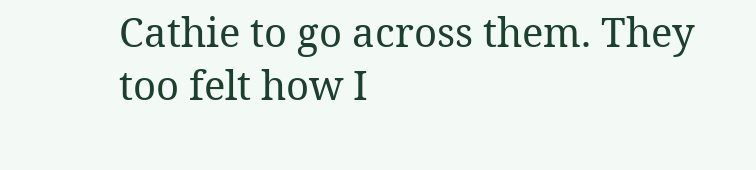Cathie to go across them. They too felt how I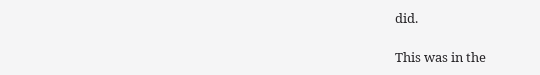did.

This was in the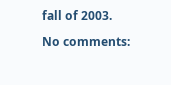fall of 2003.

No comments: